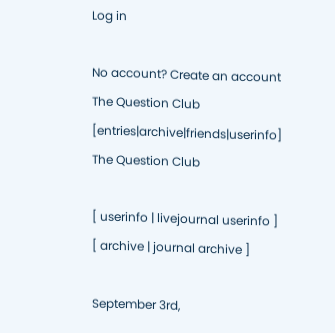Log in

No account? Create an account
The Question Club [entries|archive|friends|userinfo]
The Question Club

[ userinfo | livejournal userinfo ]
[ archive | journal archive ]

September 3rd,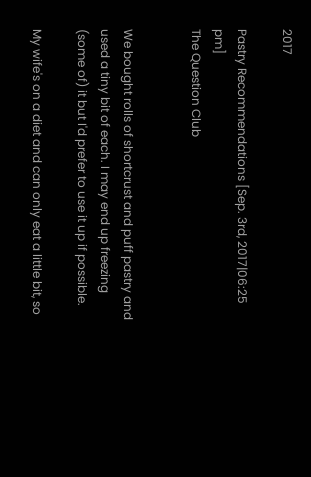2017

Pastry Recommendations [Sep. 3rd, 2017|06:25 pm]
The Question Club


We bought rolls of shortcrust and puff pastry and used a tiny bit of each. I may end up freezing (some of) it but I'd prefer to use it up if possible.

My wife's on a diet and can only eat a little bit, so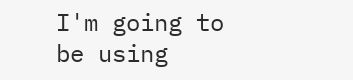I'm going to be using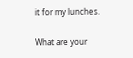it for my lunches.

What are your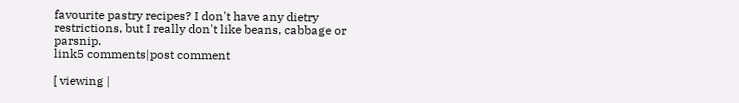favourite pastry recipes? I don't have any dietry restrictions, but I really don't like beans, cabbage or parsnip.
link5 comments|post comment

[ viewing |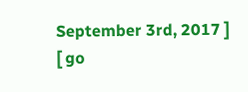September 3rd, 2017 ]
[ go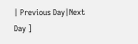| Previous Day|Next Day ]